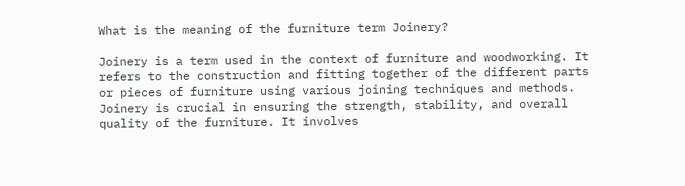What is the meaning of the furniture term Joinery?

Joinery is a term used in the context of furniture and woodworking. It refers to the construction and fitting together of the different parts or pieces of furniture using various joining techniques and methods. Joinery is crucial in ensuring the strength, stability, and overall quality of the furniture. It involves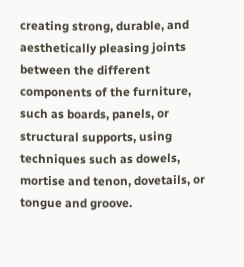creating strong, durable, and aesthetically pleasing joints between the different components of the furniture, such as boards, panels, or structural supports, using techniques such as dowels, mortise and tenon, dovetails, or tongue and groove.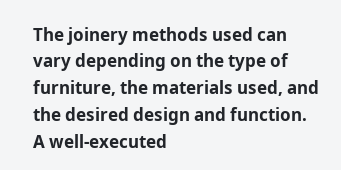The joinery methods used can vary depending on the type of furniture, the materials used, and the desired design and function. A well-executed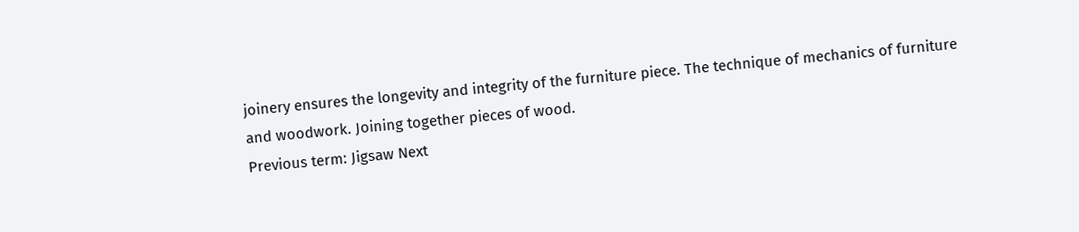joinery ensures the longevity and integrity of the furniture piece. The technique of mechanics of furniture and woodwork. Joining together pieces of wood.
Previous term: Jigsaw Next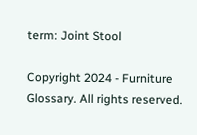term: Joint Stool

Copyright 2024 - Furniture Glossary. All rights reserved.